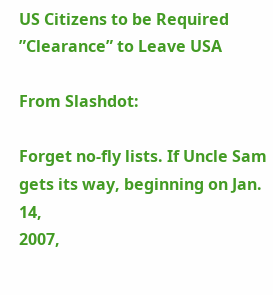US Citizens to be Required ”Clearance” to Leave USA

From Slashdot:

Forget no-fly lists. If Uncle Sam gets its way, beginning on Jan. 14,
2007,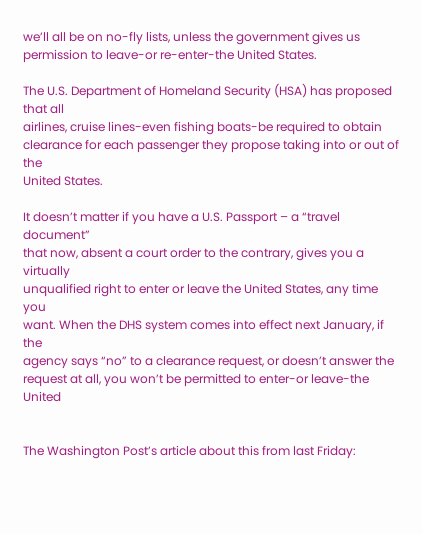we’ll all be on no-fly lists, unless the government gives us
permission to leave-or re-enter-the United States.

The U.S. Department of Homeland Security (HSA) has proposed that all
airlines, cruise lines-even fishing boats-be required to obtain
clearance for each passenger they propose taking into or out of the
United States.

It doesn’t matter if you have a U.S. Passport – a “travel document”
that now, absent a court order to the contrary, gives you a virtually
unqualified right to enter or leave the United States, any time you
want. When the DHS system comes into effect next January, if the
agency says “no” to a clearance request, or doesn’t answer the
request at all, you won’t be permitted to enter-or leave-the United


The Washington Post’s article about this from last Friday: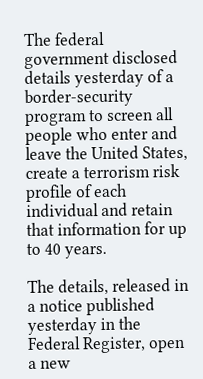The federal government disclosed details yesterday of a border-security program to screen all people who enter and leave the United States, create a terrorism risk profile of each individual and retain that information for up to 40 years.

The details, released in a notice published yesterday in the Federal Register, open a new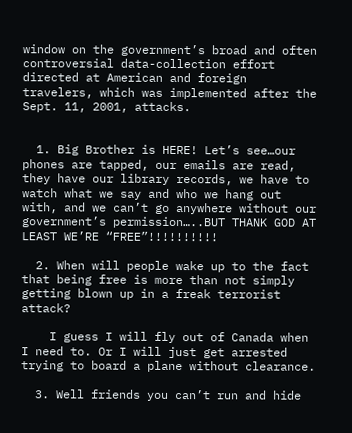window on the government’s broad and often controversial data-collection effort directed at American and foreign travelers, which was implemented after the Sept. 11, 2001, attacks.


  1. Big Brother is HERE! Let’s see…our phones are tapped, our emails are read, they have our library records, we have to watch what we say and who we hang out with, and we can’t go anywhere without our government’s permission…..BUT THANK GOD AT LEAST WE’RE “FREE”!!!!!!!!!!

  2. When will people wake up to the fact that being free is more than not simply getting blown up in a freak terrorist attack?

    I guess I will fly out of Canada when I need to. Or I will just get arrested trying to board a plane without clearance.

  3. Well friends you can’t run and hide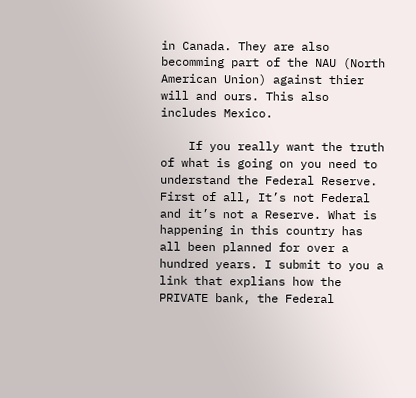in Canada. They are also becomming part of the NAU (North American Union) against thier will and ours. This also includes Mexico.

    If you really want the truth of what is going on you need to understand the Federal Reserve. First of all, It’s not Federal and it’s not a Reserve. What is happening in this country has all been planned for over a hundred years. I submit to you a link that explians how the PRIVATE bank, the Federal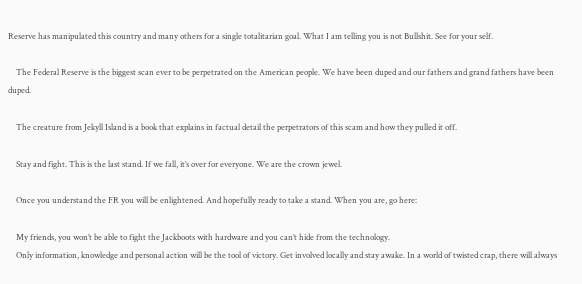Reserve has manipulated this country and many others for a single totalitarian goal. What I am telling you is not Bullshit. See for your self.

    The Federal Reserve is the biggest scan ever to be perpetrated on the American people. We have been duped and our fathers and grand fathers have been duped.

    The creature from Jekyll Island is a book that explains in factual detail the perpetrators of this scam and how they pulled it off.

    Stay and fight. This is the last stand. If we fall, it’s over for everyone. We are the crown jewel.

    Once you understand the FR you will be enlightened. And hopefully ready to take a stand. When you are, go here:

    My friends, you won’t be able to fight the Jackboots with hardware and you can’t hide from the technology.
    Only information, knowledge and personal action will be the tool of victory. Get involved locally and stay awake. In a world of twisted crap, there will always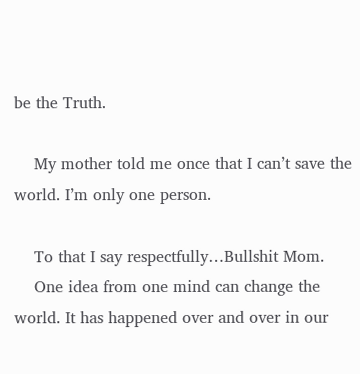be the Truth.

    My mother told me once that I can’t save the world. I’m only one person.

    To that I say respectfully…Bullshit Mom.
    One idea from one mind can change the world. It has happened over and over in our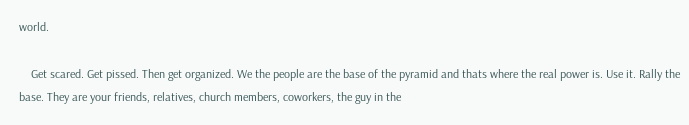world.

    Get scared. Get pissed. Then get organized. We the people are the base of the pyramid and thats where the real power is. Use it. Rally the base. They are your friends, relatives, church members, coworkers, the guy in the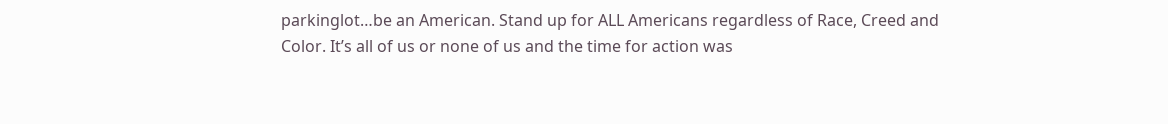parkinglot…be an American. Stand up for ALL Americans regardless of Race, Creed and Color. It’s all of us or none of us and the time for action was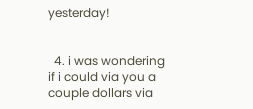yesterday!


  4. i was wondering if i could via you a couple dollars via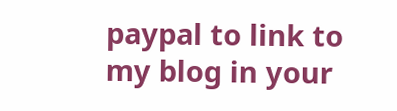paypal to link to my blog in your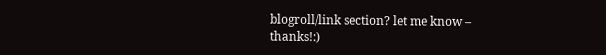blogroll/link section? let me know – thanks!:)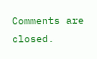Comments are closed.